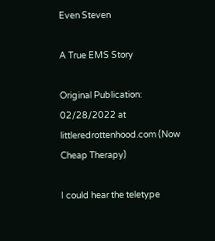Even Steven

A True EMS Story

Original Publication: 02/28/2022 at littleredrottenhood.com (Now Cheap Therapy)

I could hear the teletype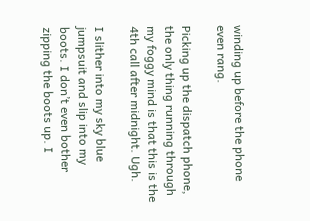winding up before the phone even rang.

Picking up the dispatch phone, the only thing running through my foggy mind is that this is the 4th call after midnight. Ugh.

I slither into my sky blue jumpsuit and slip into my boots. I don’t even bother zipping the boots up. I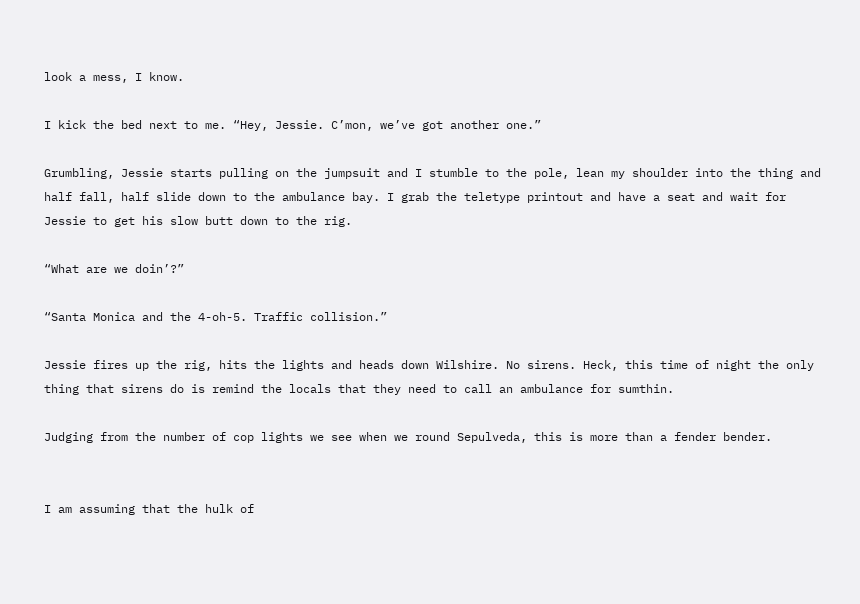look a mess, I know.

I kick the bed next to me. “Hey, Jessie. C’mon, we’ve got another one.”

Grumbling, Jessie starts pulling on the jumpsuit and I stumble to the pole, lean my shoulder into the thing and half fall, half slide down to the ambulance bay. I grab the teletype printout and have a seat and wait for Jessie to get his slow butt down to the rig.

“What are we doin’?”

“Santa Monica and the 4-oh-5. Traffic collision.”

Jessie fires up the rig, hits the lights and heads down Wilshire. No sirens. Heck, this time of night the only thing that sirens do is remind the locals that they need to call an ambulance for sumthin.

Judging from the number of cop lights we see when we round Sepulveda, this is more than a fender bender.


I am assuming that the hulk of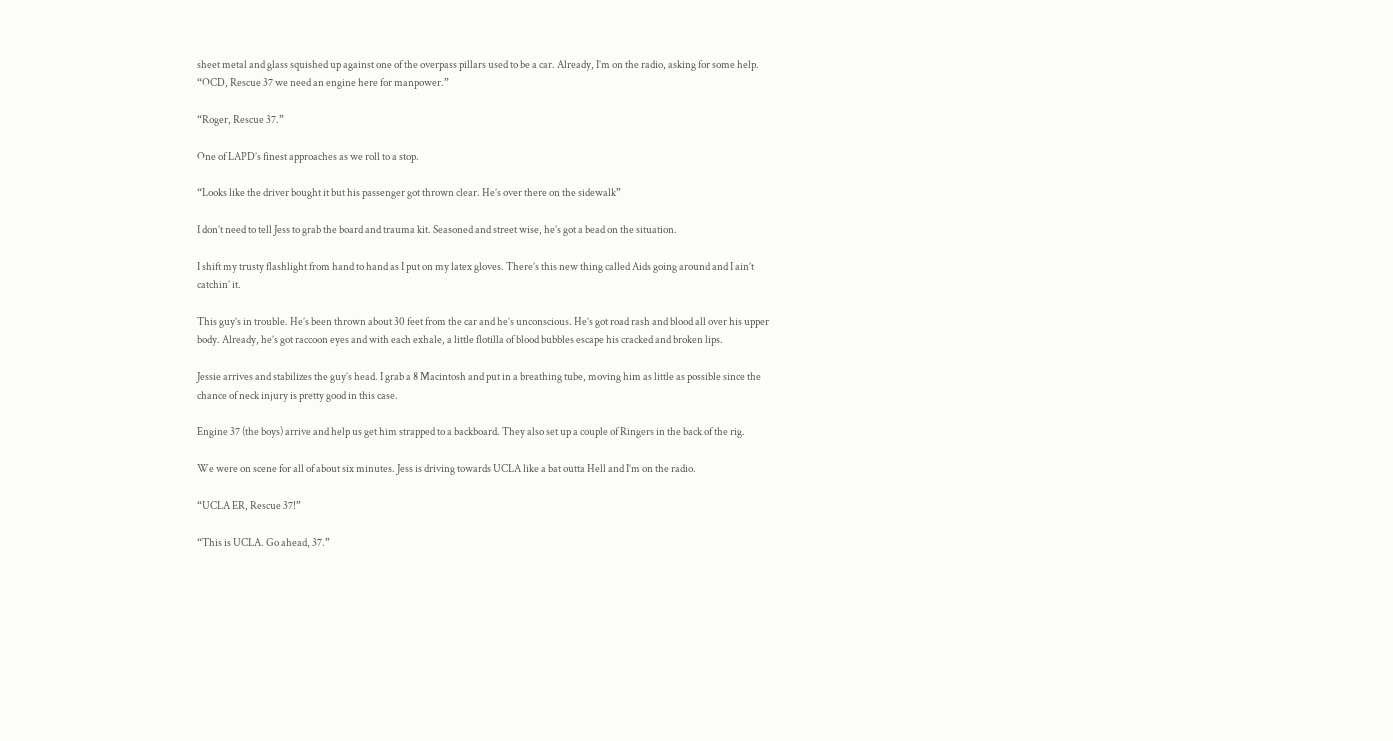sheet metal and glass squished up against one of the overpass pillars used to be a car. Already, I’m on the radio, asking for some help. “OCD, Rescue 37 we need an engine here for manpower.”

“Roger, Rescue 37.”

One of LAPD’s finest approaches as we roll to a stop.

“Looks like the driver bought it but his passenger got thrown clear. He’s over there on the sidewalk”

I don’t need to tell Jess to grab the board and trauma kit. Seasoned and street wise, he’s got a bead on the situation.

I shift my trusty flashlight from hand to hand as I put on my latex gloves. There’s this new thing called Aids going around and I ain’t catchin’ it.

This guy’s in trouble. He’s been thrown about 30 feet from the car and he’s unconscious. He’s got road rash and blood all over his upper body. Already, he’s got raccoon eyes and with each exhale, a little flotilla of blood bubbles escape his cracked and broken lips.

Jessie arrives and stabilizes the guy’s head. I grab a 8 Macintosh and put in a breathing tube, moving him as little as possible since the chance of neck injury is pretty good in this case.

Engine 37 (the boys) arrive and help us get him strapped to a backboard. They also set up a couple of Ringers in the back of the rig.

We were on scene for all of about six minutes. Jess is driving towards UCLA like a bat outta Hell and I’m on the radio.

“UCLA ER, Rescue 37!”

“This is UCLA. Go ahead, 37.”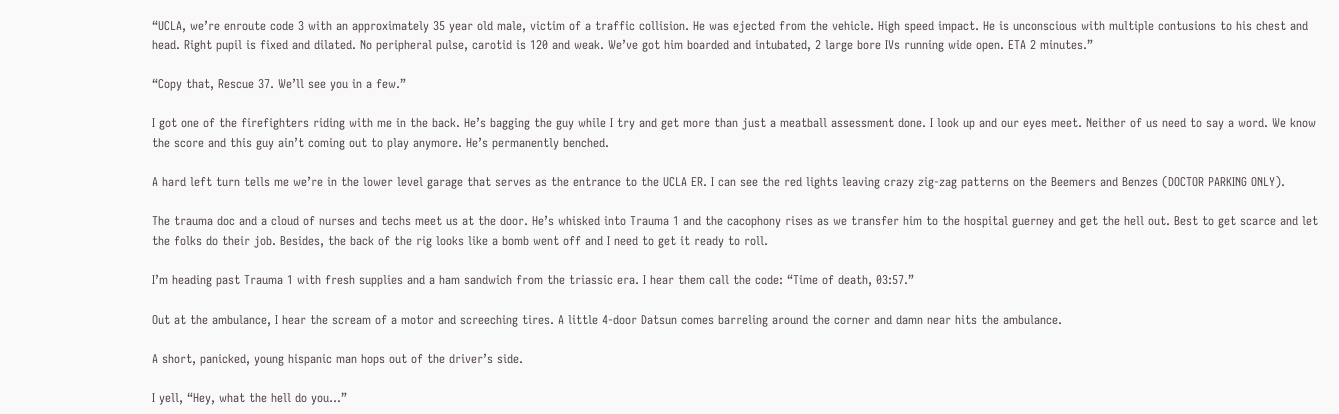“UCLA, we’re enroute code 3 with an approximately 35 year old male, victim of a traffic collision. He was ejected from the vehicle. High speed impact. He is unconscious with multiple contusions to his chest and head. Right pupil is fixed and dilated. No peripheral pulse, carotid is 120 and weak. We’ve got him boarded and intubated, 2 large bore IVs running wide open. ETA 2 minutes.”

“Copy that, Rescue 37. We’ll see you in a few.”

I got one of the firefighters riding with me in the back. He’s bagging the guy while I try and get more than just a meatball assessment done. I look up and our eyes meet. Neither of us need to say a word. We know the score and this guy ain’t coming out to play anymore. He’s permanently benched.

A hard left turn tells me we’re in the lower level garage that serves as the entrance to the UCLA ER. I can see the red lights leaving crazy zig-zag patterns on the Beemers and Benzes (DOCTOR PARKING ONLY).

The trauma doc and a cloud of nurses and techs meet us at the door. He’s whisked into Trauma 1 and the cacophony rises as we transfer him to the hospital guerney and get the hell out. Best to get scarce and let the folks do their job. Besides, the back of the rig looks like a bomb went off and I need to get it ready to roll.

I’m heading past Trauma 1 with fresh supplies and a ham sandwich from the triassic era. I hear them call the code: “Time of death, 03:57.”

Out at the ambulance, I hear the scream of a motor and screeching tires. A little 4-door Datsun comes barreling around the corner and damn near hits the ambulance.

A short, panicked, young hispanic man hops out of the driver’s side.

I yell, “Hey, what the hell do you…”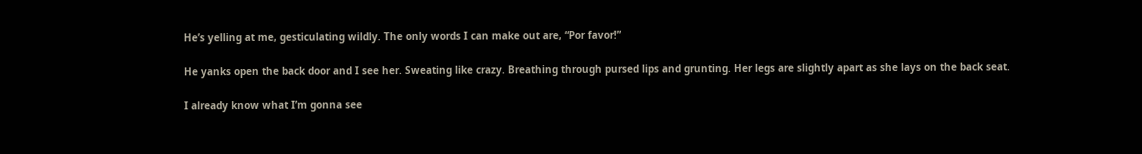He’s yelling at me, gesticulating wildly. The only words I can make out are, “Por favor!”

He yanks open the back door and I see her. Sweating like crazy. Breathing through pursed lips and grunting. Her legs are slightly apart as she lays on the back seat.

I already know what I’m gonna see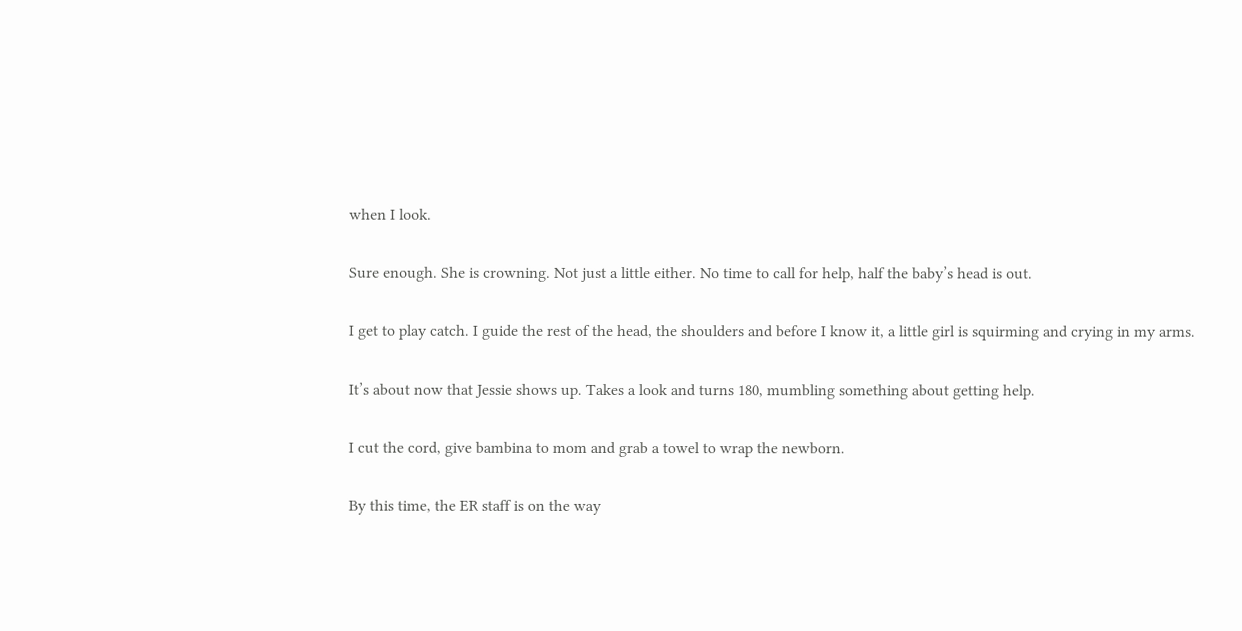when I look.

Sure enough. She is crowning. Not just a little either. No time to call for help, half the baby’s head is out.

I get to play catch. I guide the rest of the head, the shoulders and before I know it, a little girl is squirming and crying in my arms.

It’s about now that Jessie shows up. Takes a look and turns 180, mumbling something about getting help.

I cut the cord, give bambina to mom and grab a towel to wrap the newborn.

By this time, the ER staff is on the way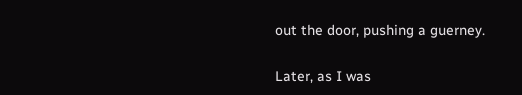out the door, pushing a guerney.

Later, as I was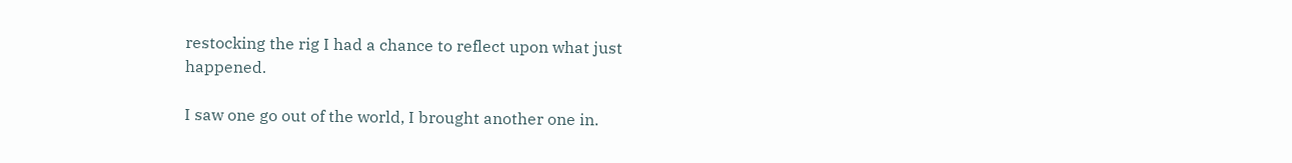restocking the rig I had a chance to reflect upon what just happened.

I saw one go out of the world, I brought another one in.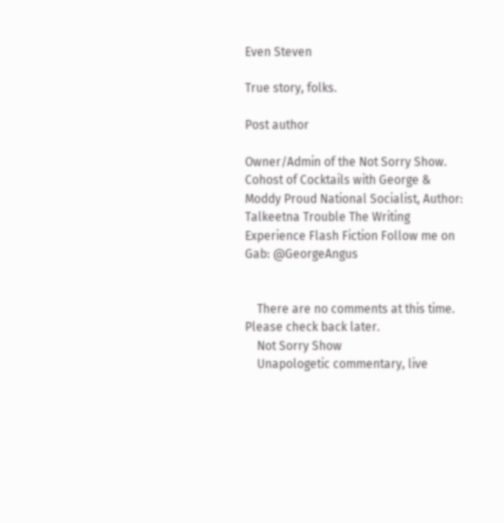Even Steven

True story, folks.

Post author

Owner/Admin of the Not Sorry Show. Cohost of Cocktails with George & Moddy Proud National Socialist, Author: Talkeetna Trouble The Writing Experience Flash Fiction Follow me on Gab: @GeorgeAngus


    There are no comments at this time. Please check back later.
    Not Sorry Show
    Unapologetic commentary, live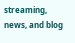streaming, news, and blog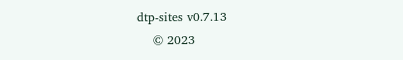dtp-sites v0.7.13
    © 2023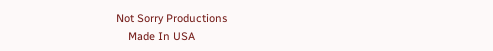Not Sorry Productions
    Made In USA